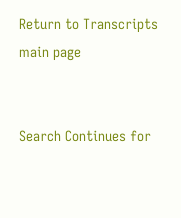Return to Transcripts main page


Search Continues for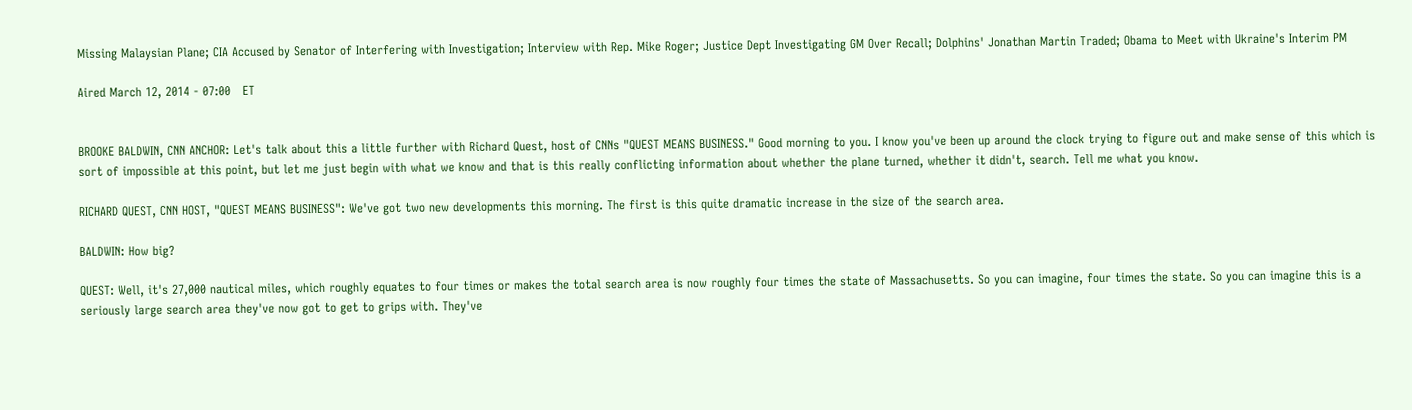Missing Malaysian Plane; CIA Accused by Senator of Interfering with Investigation; Interview with Rep. Mike Roger; Justice Dept Investigating GM Over Recall; Dolphins' Jonathan Martin Traded; Obama to Meet with Ukraine's Interim PM

Aired March 12, 2014 - 07:00   ET


BROOKE BALDWIN, CNN ANCHOR: Let's talk about this a little further with Richard Quest, host of CNNs "QUEST MEANS BUSINESS." Good morning to you. I know you've been up around the clock trying to figure out and make sense of this which is sort of impossible at this point, but let me just begin with what we know and that is this really conflicting information about whether the plane turned, whether it didn't, search. Tell me what you know.

RICHARD QUEST, CNN HOST, "QUEST MEANS BUSINESS": We've got two new developments this morning. The first is this quite dramatic increase in the size of the search area.

BALDWIN: How big?

QUEST: Well, it's 27,000 nautical miles, which roughly equates to four times or makes the total search area is now roughly four times the state of Massachusetts. So you can imagine, four times the state. So you can imagine this is a seriously large search area they've now got to get to grips with. They've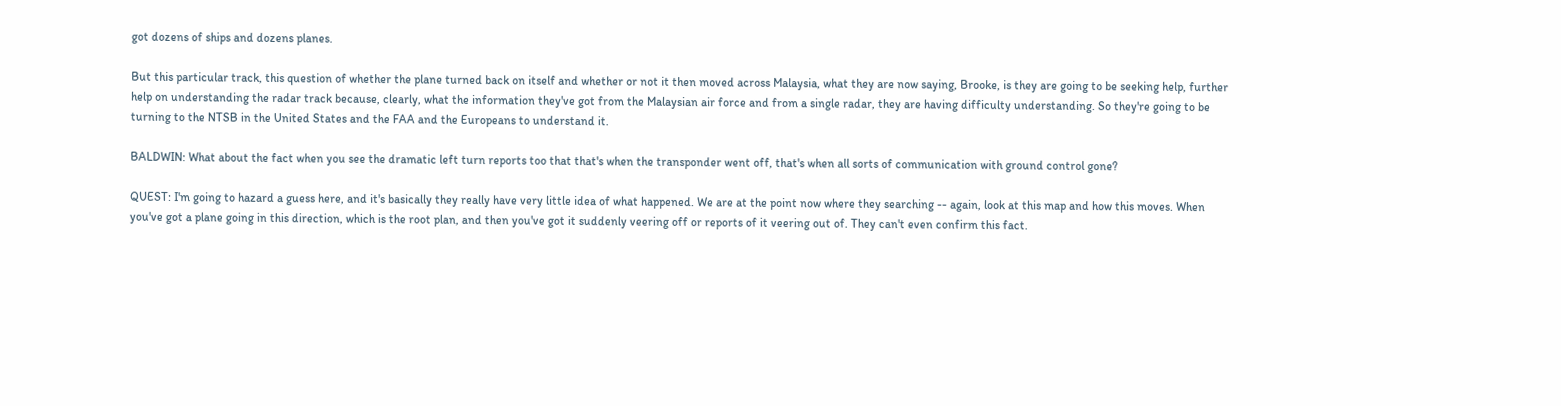got dozens of ships and dozens planes.

But this particular track, this question of whether the plane turned back on itself and whether or not it then moved across Malaysia, what they are now saying, Brooke, is they are going to be seeking help, further help on understanding the radar track because, clearly, what the information they've got from the Malaysian air force and from a single radar, they are having difficulty understanding. So they're going to be turning to the NTSB in the United States and the FAA and the Europeans to understand it.

BALDWIN: What about the fact when you see the dramatic left turn reports too that that's when the transponder went off, that's when all sorts of communication with ground control gone?

QUEST: I'm going to hazard a guess here, and it's basically they really have very little idea of what happened. We are at the point now where they searching -- again, look at this map and how this moves. When you've got a plane going in this direction, which is the root plan, and then you've got it suddenly veering off or reports of it veering out of. They can't even confirm this fact.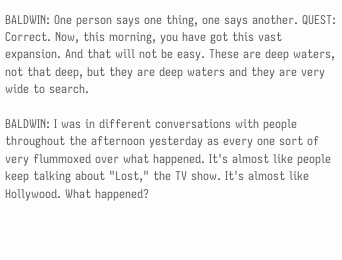BALDWIN: One person says one thing, one says another. QUEST: Correct. Now, this morning, you have got this vast expansion. And that will not be easy. These are deep waters, not that deep, but they are deep waters and they are very wide to search.

BALDWIN: I was in different conversations with people throughout the afternoon yesterday as every one sort of very flummoxed over what happened. It's almost like people keep talking about "Lost," the TV show. It's almost like Hollywood. What happened?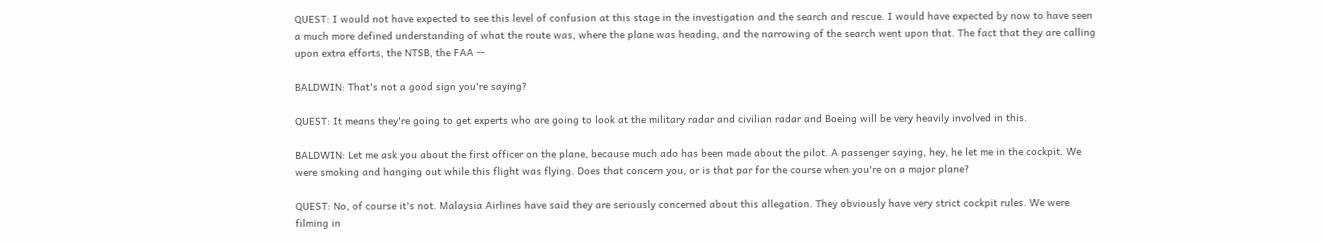QUEST: I would not have expected to see this level of confusion at this stage in the investigation and the search and rescue. I would have expected by now to have seen a much more defined understanding of what the route was, where the plane was heading, and the narrowing of the search went upon that. The fact that they are calling upon extra efforts, the NTSB, the FAA --

BALDWIN: That's not a good sign you're saying?

QUEST: It means they're going to get experts who are going to look at the military radar and civilian radar and Boeing will be very heavily involved in this.

BALDWIN: Let me ask you about the first officer on the plane, because much ado has been made about the pilot. A passenger saying, hey, he let me in the cockpit. We were smoking and hanging out while this flight was flying. Does that concern you, or is that par for the course when you're on a major plane?

QUEST: No, of course it's not. Malaysia Airlines have said they are seriously concerned about this allegation. They obviously have very strict cockpit rules. We were filming in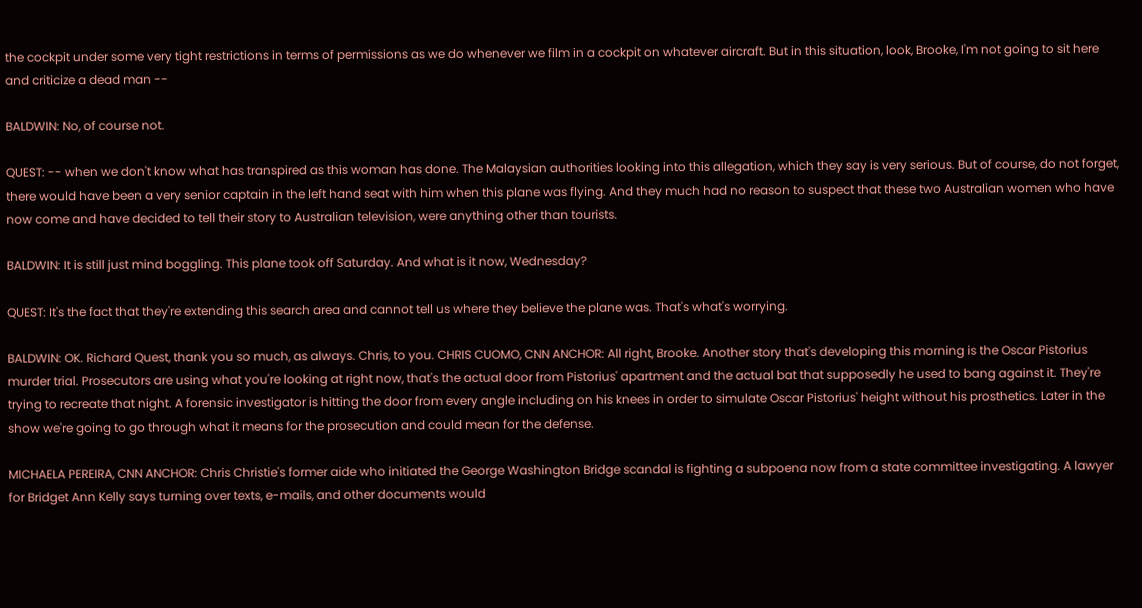the cockpit under some very tight restrictions in terms of permissions as we do whenever we film in a cockpit on whatever aircraft. But in this situation, look, Brooke, I'm not going to sit here and criticize a dead man --

BALDWIN: No, of course not.

QUEST: -- when we don't know what has transpired as this woman has done. The Malaysian authorities looking into this allegation, which they say is very serious. But of course, do not forget, there would have been a very senior captain in the left hand seat with him when this plane was flying. And they much had no reason to suspect that these two Australian women who have now come and have decided to tell their story to Australian television, were anything other than tourists.

BALDWIN: It is still just mind boggling. This plane took off Saturday. And what is it now, Wednesday?

QUEST: It's the fact that they're extending this search area and cannot tell us where they believe the plane was. That's what's worrying.

BALDWIN: OK. Richard Quest, thank you so much, as always. Chris, to you. CHRIS CUOMO, CNN ANCHOR: All right, Brooke. Another story that's developing this morning is the Oscar Pistorius murder trial. Prosecutors are using what you're looking at right now, that's the actual door from Pistorius' apartment and the actual bat that supposedly he used to bang against it. They're trying to recreate that night. A forensic investigator is hitting the door from every angle including on his knees in order to simulate Oscar Pistorius' height without his prosthetics. Later in the show we're going to go through what it means for the prosecution and could mean for the defense.

MICHAELA PEREIRA, CNN ANCHOR: Chris Christie's former aide who initiated the George Washington Bridge scandal is fighting a subpoena now from a state committee investigating. A lawyer for Bridget Ann Kelly says turning over texts, e-mails, and other documents would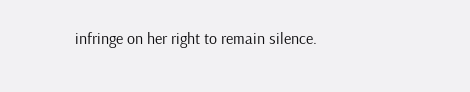infringe on her right to remain silence.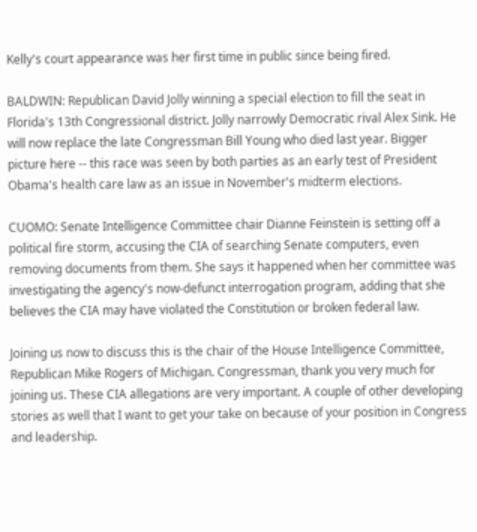Kelly's court appearance was her first time in public since being fired.

BALDWIN: Republican David Jolly winning a special election to fill the seat in Florida's 13th Congressional district. Jolly narrowly Democratic rival Alex Sink. He will now replace the late Congressman Bill Young who died last year. Bigger picture here -- this race was seen by both parties as an early test of President Obama's health care law as an issue in November's midterm elections.

CUOMO: Senate Intelligence Committee chair Dianne Feinstein is setting off a political fire storm, accusing the CIA of searching Senate computers, even removing documents from them. She says it happened when her committee was investigating the agency's now-defunct interrogation program, adding that she believes the CIA may have violated the Constitution or broken federal law.

Joining us now to discuss this is the chair of the House Intelligence Committee, Republican Mike Rogers of Michigan. Congressman, thank you very much for joining us. These CIA allegations are very important. A couple of other developing stories as well that I want to get your take on because of your position in Congress and leadership.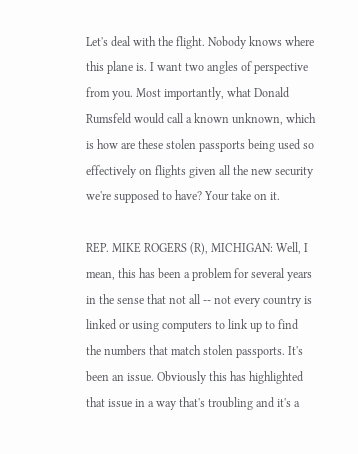Let's deal with the flight. Nobody knows where this plane is. I want two angles of perspective from you. Most importantly, what Donald Rumsfeld would call a known unknown, which is how are these stolen passports being used so effectively on flights given all the new security we're supposed to have? Your take on it.

REP. MIKE ROGERS (R), MICHIGAN: Well, I mean, this has been a problem for several years in the sense that not all -- not every country is linked or using computers to link up to find the numbers that match stolen passports. It's been an issue. Obviously this has highlighted that issue in a way that's troubling and it's a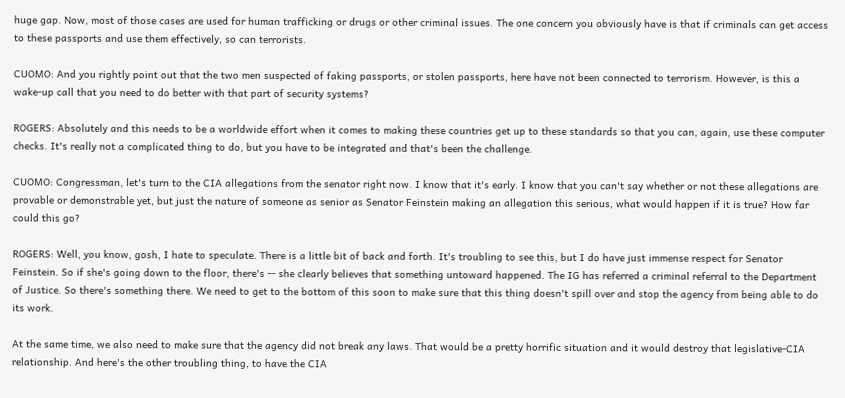huge gap. Now, most of those cases are used for human trafficking or drugs or other criminal issues. The one concern you obviously have is that if criminals can get access to these passports and use them effectively, so can terrorists.

CUOMO: And you rightly point out that the two men suspected of faking passports, or stolen passports, here have not been connected to terrorism. However, is this a wake-up call that you need to do better with that part of security systems?

ROGERS: Absolutely and this needs to be a worldwide effort when it comes to making these countries get up to these standards so that you can, again, use these computer checks. It's really not a complicated thing to do, but you have to be integrated and that's been the challenge.

CUOMO: Congressman, let's turn to the CIA allegations from the senator right now. I know that it's early. I know that you can't say whether or not these allegations are provable or demonstrable yet, but just the nature of someone as senior as Senator Feinstein making an allegation this serious, what would happen if it is true? How far could this go?

ROGERS: Well, you know, gosh, I hate to speculate. There is a little bit of back and forth. It's troubling to see this, but I do have just immense respect for Senator Feinstein. So if she's going down to the floor, there's -- she clearly believes that something untoward happened. The IG has referred a criminal referral to the Department of Justice. So there's something there. We need to get to the bottom of this soon to make sure that this thing doesn't spill over and stop the agency from being able to do its work.

At the same time, we also need to make sure that the agency did not break any laws. That would be a pretty horrific situation and it would destroy that legislative-CIA relationship. And here's the other troubling thing, to have the CIA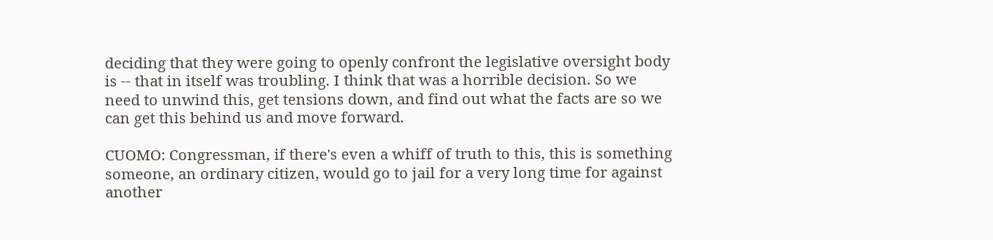deciding that they were going to openly confront the legislative oversight body is -- that in itself was troubling. I think that was a horrible decision. So we need to unwind this, get tensions down, and find out what the facts are so we can get this behind us and move forward.

CUOMO: Congressman, if there's even a whiff of truth to this, this is something someone, an ordinary citizen, would go to jail for a very long time for against another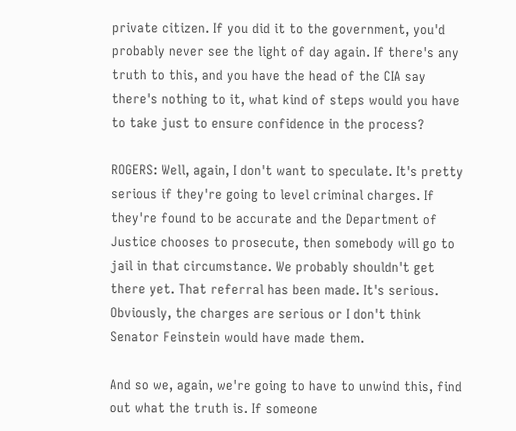private citizen. If you did it to the government, you'd probably never see the light of day again. If there's any truth to this, and you have the head of the CIA say there's nothing to it, what kind of steps would you have to take just to ensure confidence in the process?

ROGERS: Well, again, I don't want to speculate. It's pretty serious if they're going to level criminal charges. If they're found to be accurate and the Department of Justice chooses to prosecute, then somebody will go to jail in that circumstance. We probably shouldn't get there yet. That referral has been made. It's serious. Obviously, the charges are serious or I don't think Senator Feinstein would have made them.

And so we, again, we're going to have to unwind this, find out what the truth is. If someone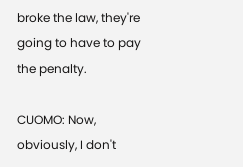broke the law, they're going to have to pay the penalty.

CUOMO: Now, obviously, I don't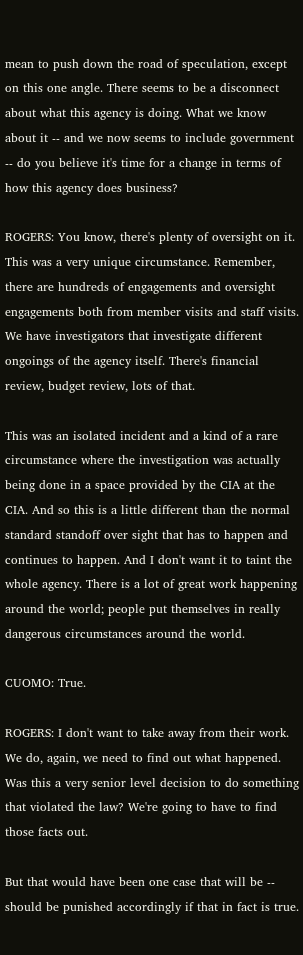mean to push down the road of speculation, except on this one angle. There seems to be a disconnect about what this agency is doing. What we know about it -- and we now seems to include government -- do you believe it's time for a change in terms of how this agency does business?

ROGERS: You know, there's plenty of oversight on it. This was a very unique circumstance. Remember, there are hundreds of engagements and oversight engagements both from member visits and staff visits. We have investigators that investigate different ongoings of the agency itself. There's financial review, budget review, lots of that.

This was an isolated incident and a kind of a rare circumstance where the investigation was actually being done in a space provided by the CIA at the CIA. And so this is a little different than the normal standard standoff over sight that has to happen and continues to happen. And I don't want it to taint the whole agency. There is a lot of great work happening around the world; people put themselves in really dangerous circumstances around the world.

CUOMO: True.

ROGERS: I don't want to take away from their work. We do, again, we need to find out what happened. Was this a very senior level decision to do something that violated the law? We're going to have to find those facts out.

But that would have been one case that will be -- should be punished accordingly if that in fact is true.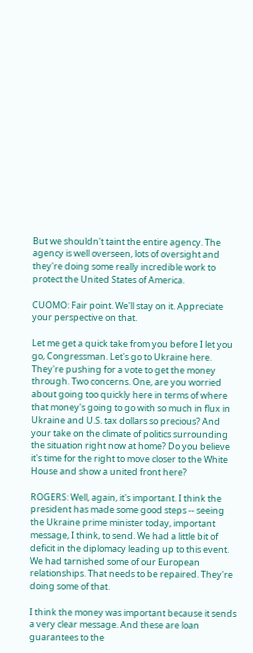But we shouldn't taint the entire agency. The agency is well overseen, lots of oversight and they're doing some really incredible work to protect the United States of America.

CUOMO: Fair point. We'll stay on it. Appreciate your perspective on that.

Let me get a quick take from you before I let you go, Congressman. Let's go to Ukraine here. They're pushing for a vote to get the money through. Two concerns. One, are you worried about going too quickly here in terms of where that money's going to go with so much in flux in Ukraine and U.S. tax dollars so precious? And your take on the climate of politics surrounding the situation right now at home? Do you believe it's time for the right to move closer to the White House and show a united front here?

ROGERS: Well, again, it's important. I think the president has made some good steps -- seeing the Ukraine prime minister today, important message, I think, to send. We had a little bit of deficit in the diplomacy leading up to this event. We had tarnished some of our European relationships. That needs to be repaired. They're doing some of that.

I think the money was important because it sends a very clear message. And these are loan guarantees to the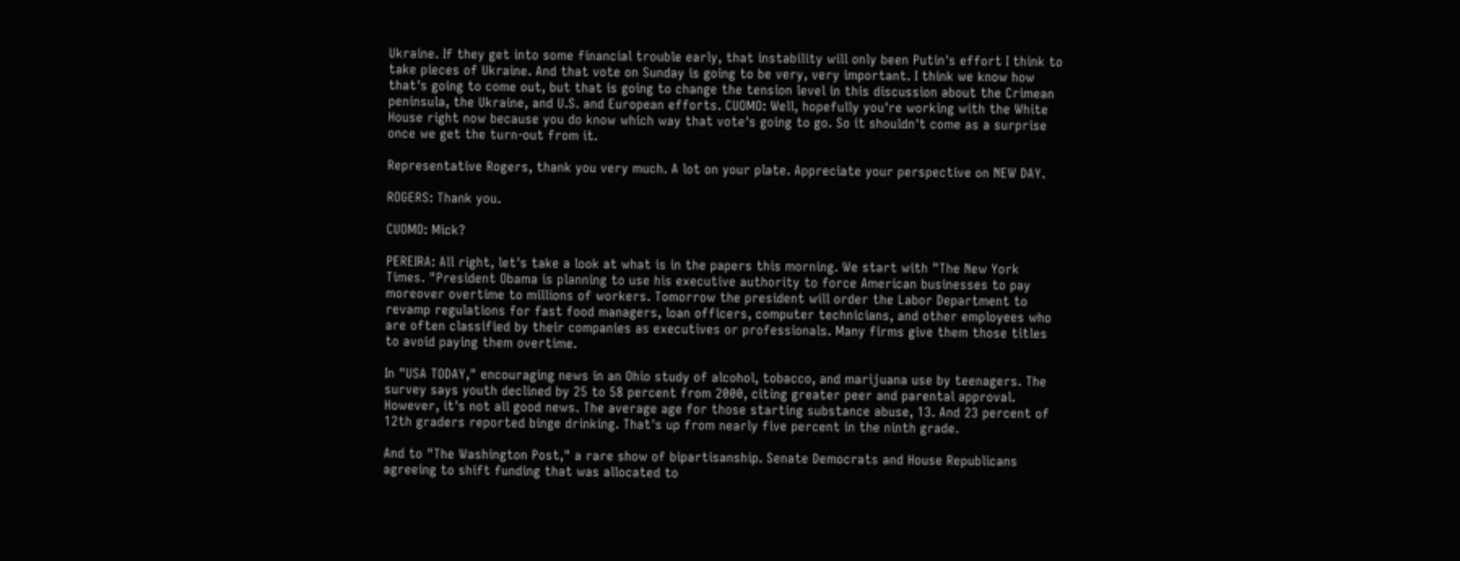Ukraine. If they get into some financial trouble early, that instability will only been Putin's effort I think to take pieces of Ukraine. And that vote on Sunday is going to be very, very important. I think we know how that's going to come out, but that is going to change the tension level in this discussion about the Crimean peninsula, the Ukraine, and U.S. and European efforts. CUOMO: Well, hopefully you're working with the White House right now because you do know which way that vote's going to go. So it shouldn't come as a surprise once we get the turn-out from it.

Representative Rogers, thank you very much. A lot on your plate. Appreciate your perspective on NEW DAY.

ROGERS: Thank you.

CUOMO: Mick?

PEREIRA: All right, let's take a look at what is in the papers this morning. We start with "The New York Times. "President Obama is planning to use his executive authority to force American businesses to pay moreover overtime to millions of workers. Tomorrow the president will order the Labor Department to revamp regulations for fast food managers, loan officers, computer technicians, and other employees who are often classified by their companies as executives or professionals. Many firms give them those titles to avoid paying them overtime.

In "USA TODAY," encouraging news in an Ohio study of alcohol, tobacco, and marijuana use by teenagers. The survey says youth declined by 25 to 58 percent from 2000, citing greater peer and parental approval. However, it's not all good news. The average age for those starting substance abuse, 13. And 23 percent of 12th graders reported binge drinking. That's up from nearly five percent in the ninth grade.

And to "The Washington Post," a rare show of bipartisanship. Senate Democrats and House Republicans agreeing to shift funding that was allocated to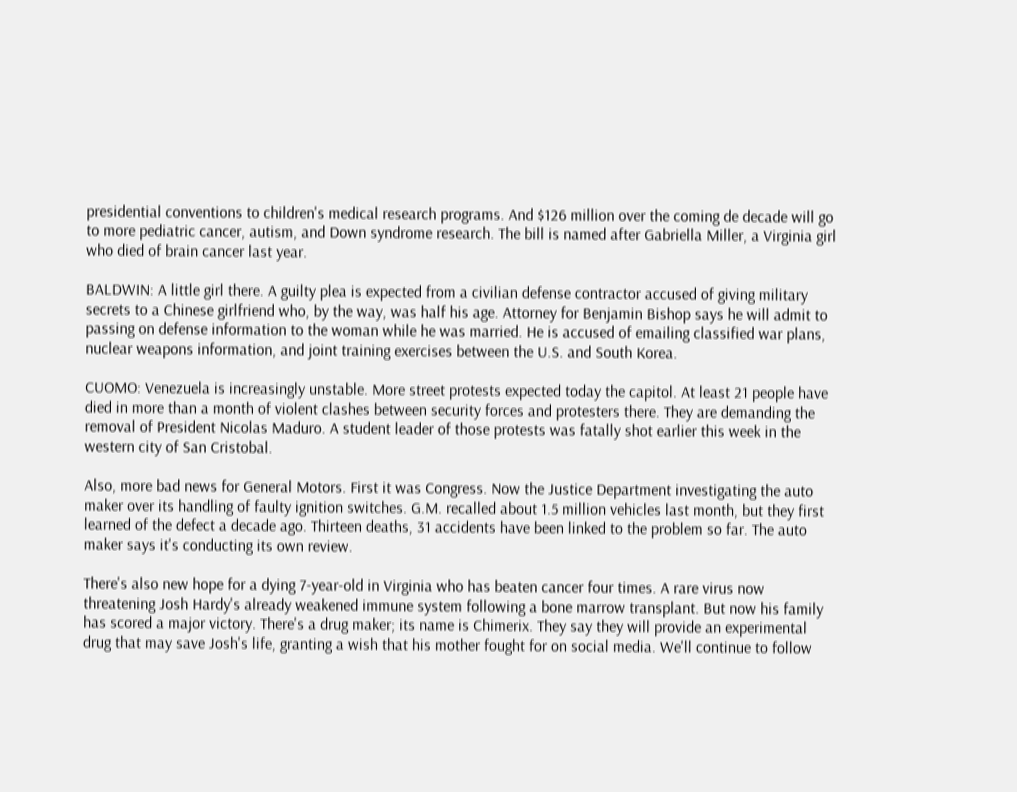presidential conventions to children's medical research programs. And $126 million over the coming de decade will go to more pediatric cancer, autism, and Down syndrome research. The bill is named after Gabriella Miller, a Virginia girl who died of brain cancer last year.

BALDWIN: A little girl there. A guilty plea is expected from a civilian defense contractor accused of giving military secrets to a Chinese girlfriend who, by the way, was half his age. Attorney for Benjamin Bishop says he will admit to passing on defense information to the woman while he was married. He is accused of emailing classified war plans, nuclear weapons information, and joint training exercises between the U.S. and South Korea.

CUOMO: Venezuela is increasingly unstable. More street protests expected today the capitol. At least 21 people have died in more than a month of violent clashes between security forces and protesters there. They are demanding the removal of President Nicolas Maduro. A student leader of those protests was fatally shot earlier this week in the western city of San Cristobal.

Also, more bad news for General Motors. First it was Congress. Now the Justice Department investigating the auto maker over its handling of faulty ignition switches. G.M. recalled about 1.5 million vehicles last month, but they first learned of the defect a decade ago. Thirteen deaths, 31 accidents have been linked to the problem so far. The auto maker says it's conducting its own review.

There's also new hope for a dying 7-year-old in Virginia who has beaten cancer four times. A rare virus now threatening Josh Hardy's already weakened immune system following a bone marrow transplant. But now his family has scored a major victory. There's a drug maker; its name is Chimerix. They say they will provide an experimental drug that may save Josh's life, granting a wish that his mother fought for on social media. We'll continue to follow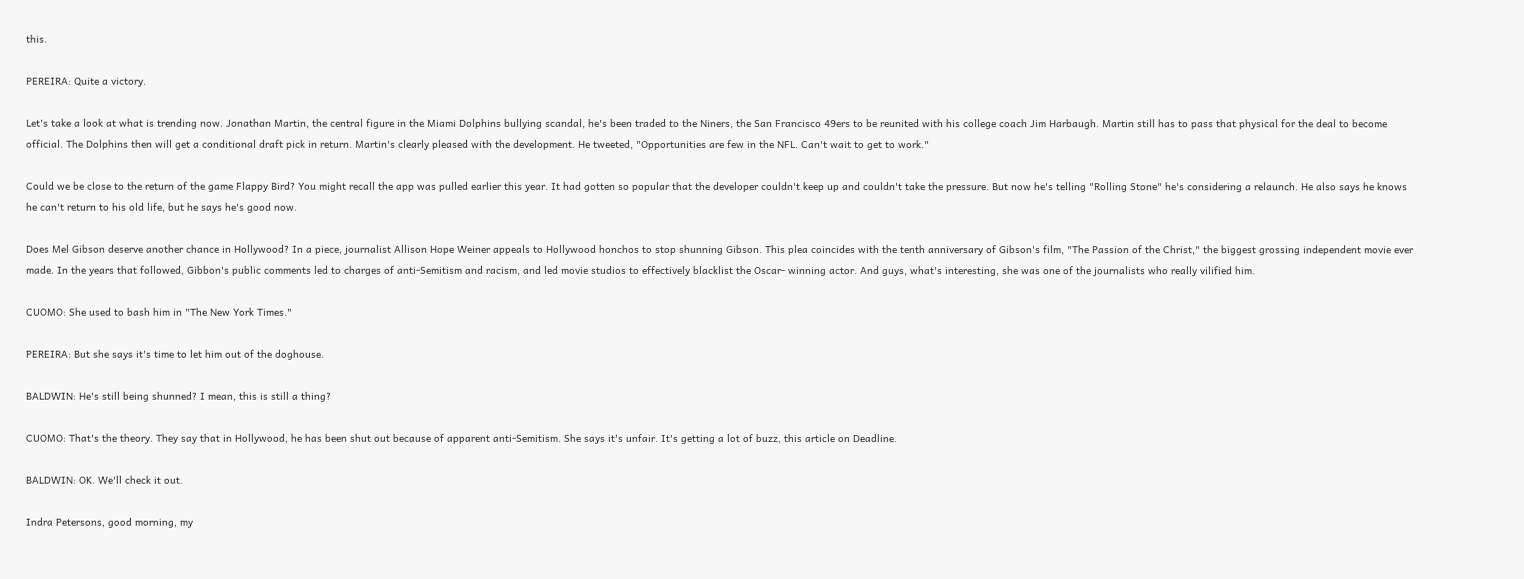this.

PEREIRA: Quite a victory.

Let's take a look at what is trending now. Jonathan Martin, the central figure in the Miami Dolphins bullying scandal, he's been traded to the Niners, the San Francisco 49ers to be reunited with his college coach Jim Harbaugh. Martin still has to pass that physical for the deal to become official. The Dolphins then will get a conditional draft pick in return. Martin's clearly pleased with the development. He tweeted, "Opportunities are few in the NFL. Can't wait to get to work."

Could we be close to the return of the game Flappy Bird? You might recall the app was pulled earlier this year. It had gotten so popular that the developer couldn't keep up and couldn't take the pressure. But now he's telling "Rolling Stone" he's considering a relaunch. He also says he knows he can't return to his old life, but he says he's good now.

Does Mel Gibson deserve another chance in Hollywood? In a piece, journalist Allison Hope Weiner appeals to Hollywood honchos to stop shunning Gibson. This plea coincides with the tenth anniversary of Gibson's film, "The Passion of the Christ," the biggest grossing independent movie ever made. In the years that followed, Gibbon's public comments led to charges of anti-Semitism and racism, and led movie studios to effectively blacklist the Oscar- winning actor. And guys, what's interesting, she was one of the journalists who really vilified him.

CUOMO: She used to bash him in "The New York Times."

PEREIRA: But she says it's time to let him out of the doghouse.

BALDWIN: He's still being shunned? I mean, this is still a thing?

CUOMO: That's the theory. They say that in Hollywood, he has been shut out because of apparent anti-Semitism. She says it's unfair. It's getting a lot of buzz, this article on Deadline.

BALDWIN: OK. We'll check it out.

Indra Petersons, good morning, my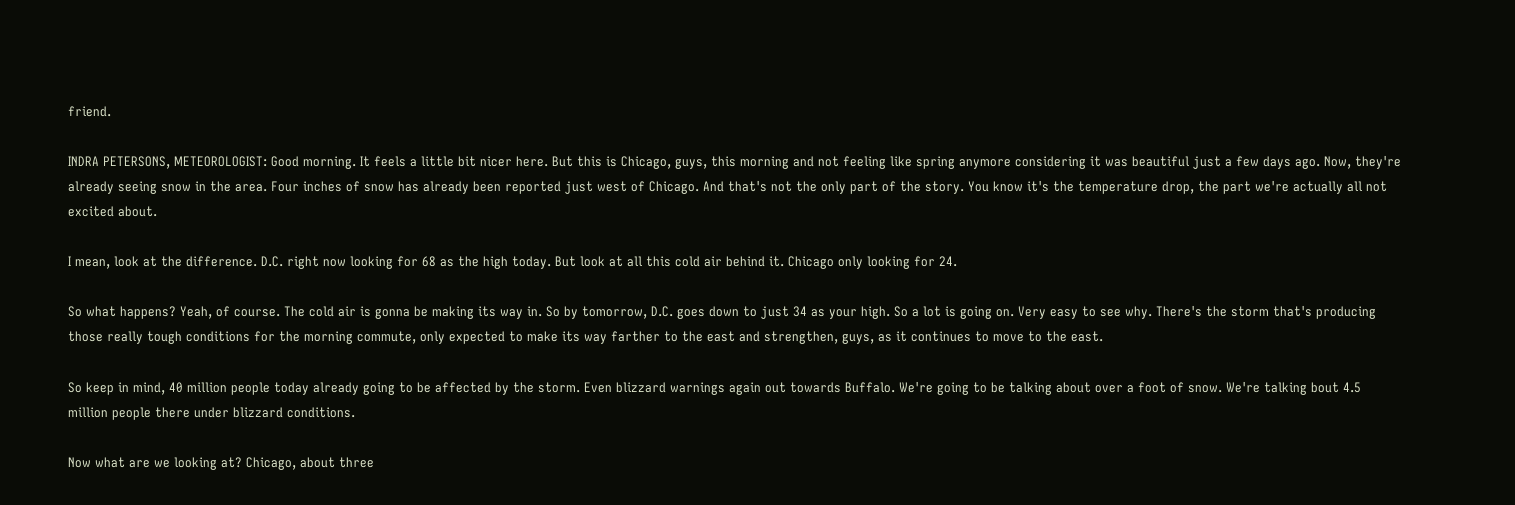friend.

INDRA PETERSONS, METEOROLOGIST: Good morning. It feels a little bit nicer here. But this is Chicago, guys, this morning and not feeling like spring anymore considering it was beautiful just a few days ago. Now, they're already seeing snow in the area. Four inches of snow has already been reported just west of Chicago. And that's not the only part of the story. You know it's the temperature drop, the part we're actually all not excited about.

I mean, look at the difference. D.C. right now looking for 68 as the high today. But look at all this cold air behind it. Chicago only looking for 24.

So what happens? Yeah, of course. The cold air is gonna be making its way in. So by tomorrow, D.C. goes down to just 34 as your high. So a lot is going on. Very easy to see why. There's the storm that's producing those really tough conditions for the morning commute, only expected to make its way farther to the east and strengthen, guys, as it continues to move to the east.

So keep in mind, 40 million people today already going to be affected by the storm. Even blizzard warnings again out towards Buffalo. We're going to be talking about over a foot of snow. We're talking bout 4.5 million people there under blizzard conditions.

Now what are we looking at? Chicago, about three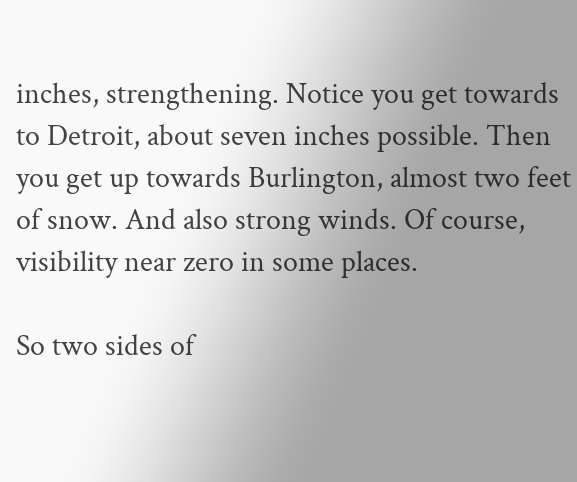inches, strengthening. Notice you get towards to Detroit, about seven inches possible. Then you get up towards Burlington, almost two feet of snow. And also strong winds. Of course, visibility near zero in some places.

So two sides of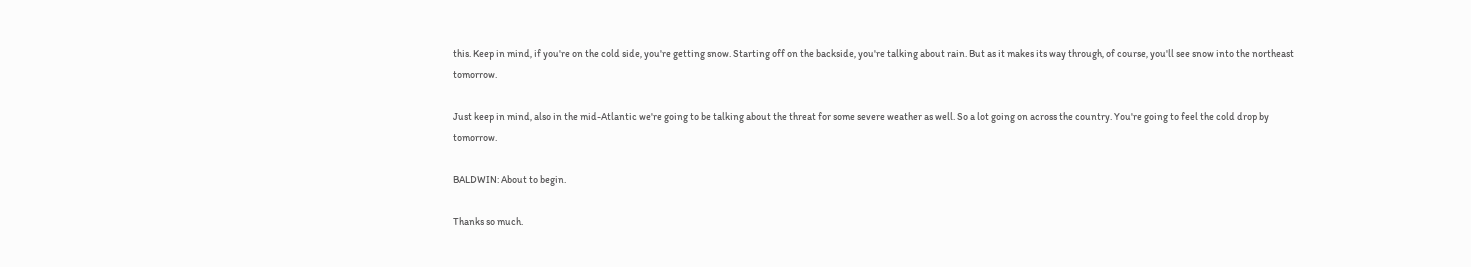this. Keep in mind, if you're on the cold side, you're getting snow. Starting off on the backside, you're talking about rain. But as it makes its way through, of course, you'll see snow into the northeast tomorrow.

Just keep in mind, also in the mid-Atlantic we're going to be talking about the threat for some severe weather as well. So a lot going on across the country. You're going to feel the cold drop by tomorrow.

BALDWIN: About to begin.

Thanks so much.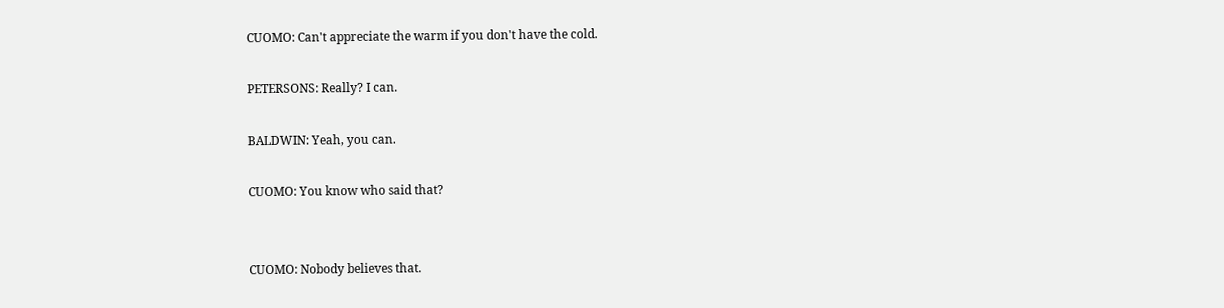CUOMO: Can't appreciate the warm if you don't have the cold.

PETERSONS: Really? I can.

BALDWIN: Yeah, you can.

CUOMO: You know who said that?


CUOMO: Nobody believes that.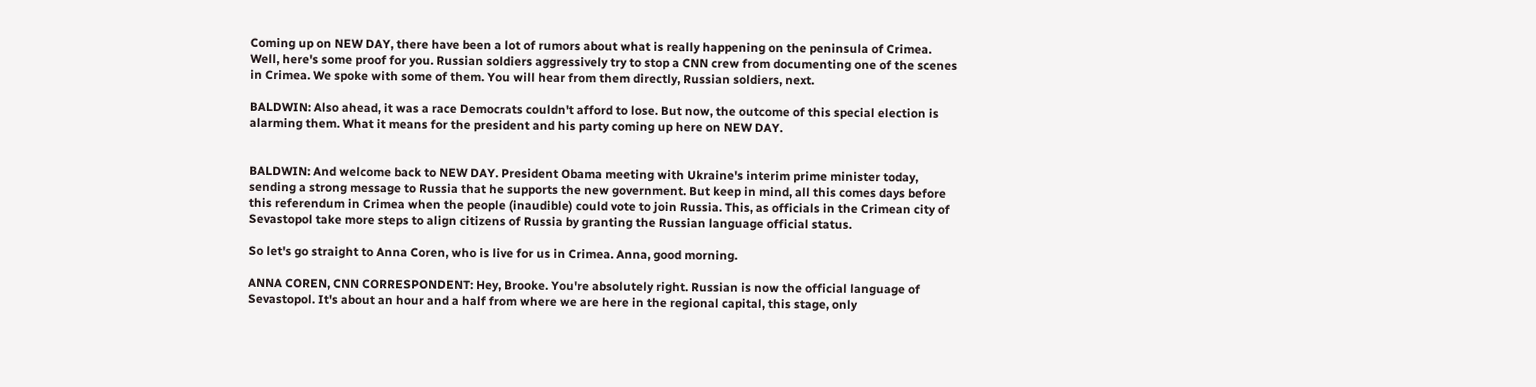Coming up on NEW DAY, there have been a lot of rumors about what is really happening on the peninsula of Crimea. Well, here's some proof for you. Russian soldiers aggressively try to stop a CNN crew from documenting one of the scenes in Crimea. We spoke with some of them. You will hear from them directly, Russian soldiers, next.

BALDWIN: Also ahead, it was a race Democrats couldn't afford to lose. But now, the outcome of this special election is alarming them. What it means for the president and his party coming up here on NEW DAY.


BALDWIN: And welcome back to NEW DAY. President Obama meeting with Ukraine's interim prime minister today, sending a strong message to Russia that he supports the new government. But keep in mind, all this comes days before this referendum in Crimea when the people (inaudible) could vote to join Russia. This, as officials in the Crimean city of Sevastopol take more steps to align citizens of Russia by granting the Russian language official status.

So let's go straight to Anna Coren, who is live for us in Crimea. Anna, good morning.

ANNA COREN, CNN CORRESPONDENT: Hey, Brooke. You're absolutely right. Russian is now the official language of Sevastopol. It's about an hour and a half from where we are here in the regional capital, this stage, only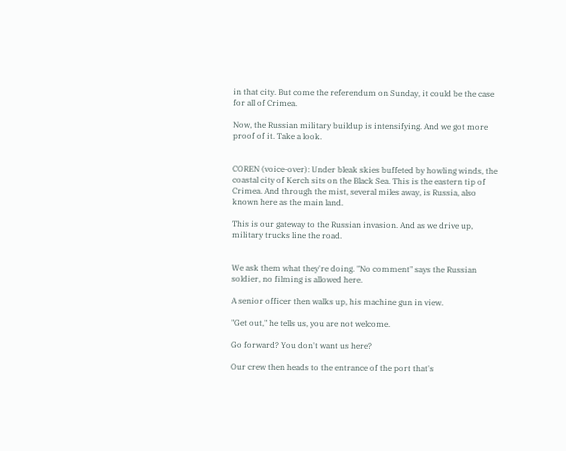in that city. But come the referendum on Sunday, it could be the case for all of Crimea.

Now, the Russian military buildup is intensifying. And we got more proof of it. Take a look.


COREN (voice-over): Under bleak skies buffeted by howling winds, the coastal city of Kerch sits on the Black Sea. This is the eastern tip of Crimea. And through the mist, several miles away, is Russia, also known here as the main land.

This is our gateway to the Russian invasion. And as we drive up, military trucks line the road.


We ask them what they're doing. "No comment" says the Russian soldier, no filming is allowed here.

A senior officer then walks up, his machine gun in view.

"Get out," he tells us, you are not welcome.

Go forward? You don't want us here?

Our crew then heads to the entrance of the port that's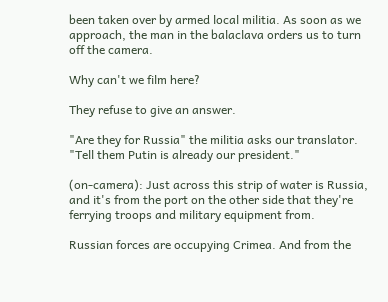been taken over by armed local militia. As soon as we approach, the man in the balaclava orders us to turn off the camera.

Why can't we film here?

They refuse to give an answer.

"Are they for Russia" the militia asks our translator. "Tell them Putin is already our president."

(on-camera): Just across this strip of water is Russia, and it's from the port on the other side that they're ferrying troops and military equipment from.

Russian forces are occupying Crimea. And from the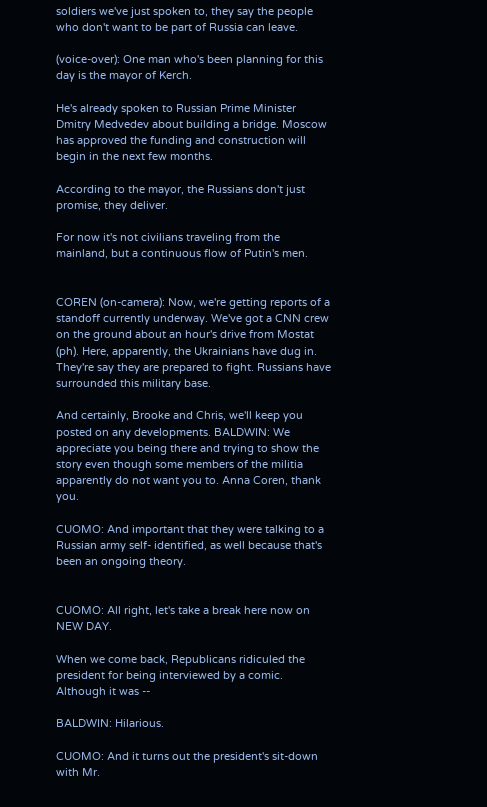soldiers we've just spoken to, they say the people who don't want to be part of Russia can leave.

(voice-over): One man who's been planning for this day is the mayor of Kerch.

He's already spoken to Russian Prime Minister Dmitry Medvedev about building a bridge. Moscow has approved the funding and construction will begin in the next few months.

According to the mayor, the Russians don't just promise, they deliver.

For now it's not civilians traveling from the mainland, but a continuous flow of Putin's men.


COREN (on-camera): Now, we're getting reports of a standoff currently underway. We've got a CNN crew on the ground about an hour's drive from Mostat (ph). Here, apparently, the Ukrainians have dug in. They're say they are prepared to fight. Russians have surrounded this military base.

And certainly, Brooke and Chris, we'll keep you posted on any developments. BALDWIN: We appreciate you being there and trying to show the story even though some members of the militia apparently do not want you to. Anna Coren, thank you.

CUOMO: And important that they were talking to a Russian army self- identified, as well because that's been an ongoing theory.


CUOMO: All right, let's take a break here now on NEW DAY.

When we come back, Republicans ridiculed the president for being interviewed by a comic. Although it was --

BALDWIN: Hilarious.

CUOMO: And it turns out the president's sit-down with Mr.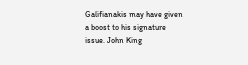Galifianakis may have given a boost to his signature issue. John King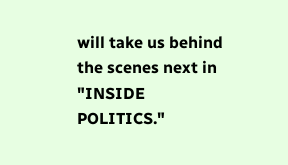will take us behind the scenes next in "INSIDE POLITICS."